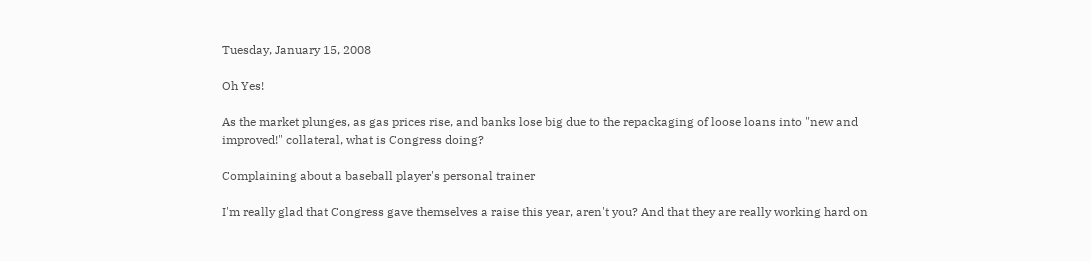Tuesday, January 15, 2008

Oh Yes!

As the market plunges, as gas prices rise, and banks lose big due to the repackaging of loose loans into "new and improved!" collateral, what is Congress doing?

Complaining about a baseball player's personal trainer

I'm really glad that Congress gave themselves a raise this year, aren't you? And that they are really working hard on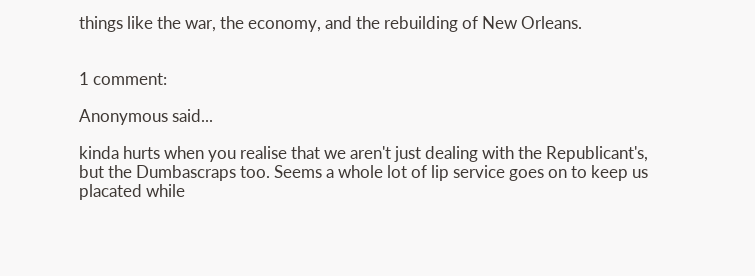things like the war, the economy, and the rebuilding of New Orleans.


1 comment:

Anonymous said...

kinda hurts when you realise that we aren't just dealing with the Republicant's, but the Dumbascraps too. Seems a whole lot of lip service goes on to keep us placated while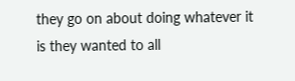they go on about doing whatever it is they wanted to all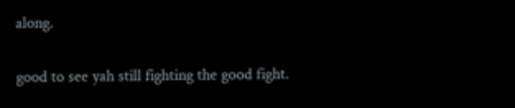along.


good to see yah still fighting the good fight.